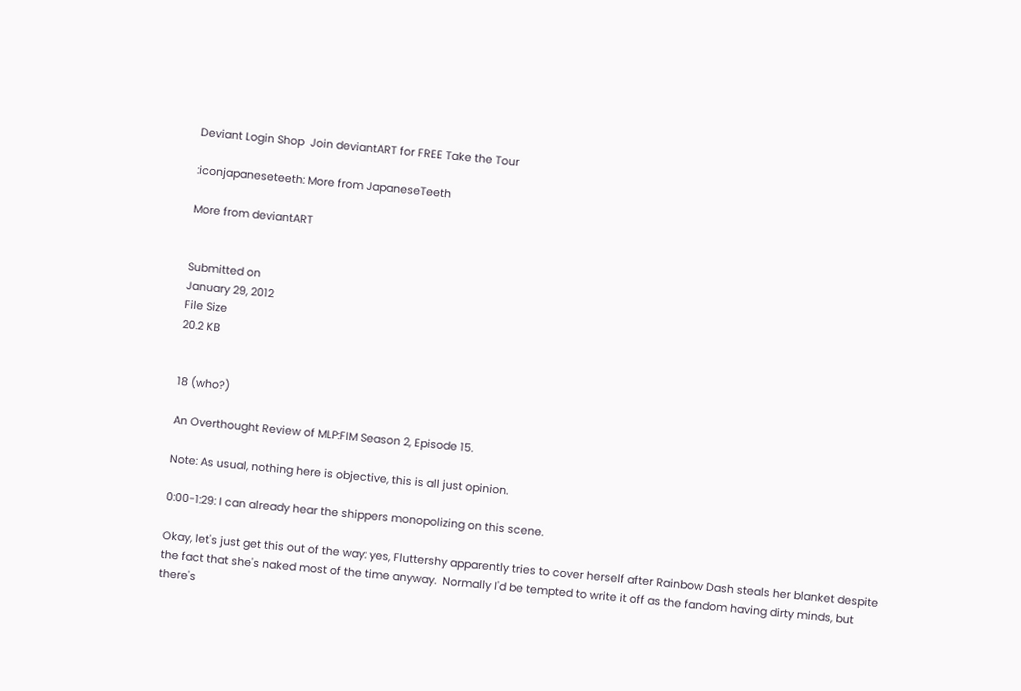Deviant Login Shop  Join deviantART for FREE Take the Tour

:iconjapaneseteeth: More from JapaneseTeeth

More from deviantART


Submitted on
January 29, 2012
File Size
20.2 KB


18 (who?)

An Overthought Review of MLP:FIM Season 2, Episode 15.

Note: As usual, nothing here is objective, this is all just opinion.

0:00-1:29: I can already hear the shippers monopolizing on this scene.

Okay, let's just get this out of the way: yes, Fluttershy apparently tries to cover herself after Rainbow Dash steals her blanket despite the fact that she's naked most of the time anyway.  Normally I'd be tempted to write it off as the fandom having dirty minds, but there's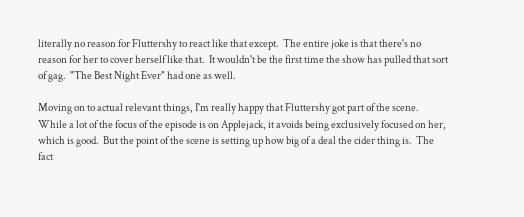literally no reason for Fluttershy to react like that except.  The entire joke is that there's no reason for her to cover herself like that.  It wouldn't be the first time the show has pulled that sort of gag.  "The Best Night Ever" had one as well.

Moving on to actual relevant things, I'm really happy that Fluttershy got part of the scene.  While a lot of the focus of the episode is on Applejack, it avoids being exclusively focused on her, which is good.  But the point of the scene is setting up how big of a deal the cider thing is.  The fact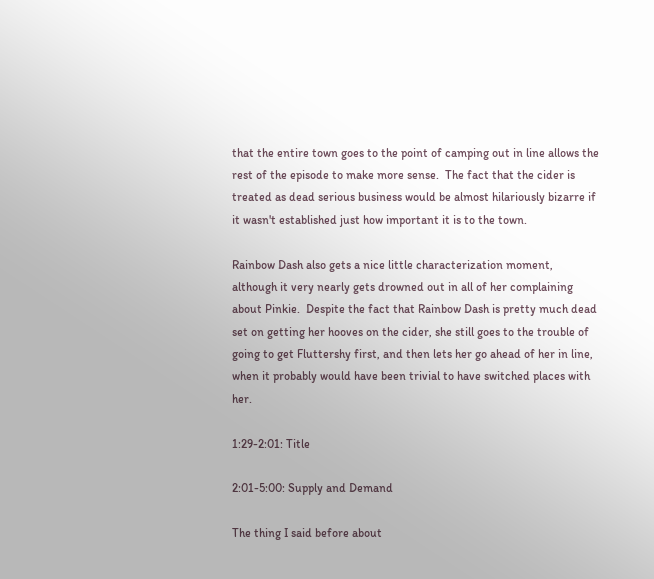that the entire town goes to the point of camping out in line allows the rest of the episode to make more sense.  The fact that the cider is treated as dead serious business would be almost hilariously bizarre if it wasn't established just how important it is to the town.

Rainbow Dash also gets a nice little characterization moment, although it very nearly gets drowned out in all of her complaining about Pinkie.  Despite the fact that Rainbow Dash is pretty much dead set on getting her hooves on the cider, she still goes to the trouble of going to get Fluttershy first, and then lets her go ahead of her in line, when it probably would have been trivial to have switched places with her.

1:29-2:01: Title

2:01-5:00: Supply and Demand

The thing I said before about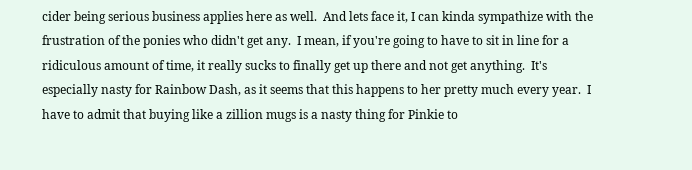cider being serious business applies here as well.  And lets face it, I can kinda sympathize with the frustration of the ponies who didn't get any.  I mean, if you're going to have to sit in line for a ridiculous amount of time, it really sucks to finally get up there and not get anything.  It's especially nasty for Rainbow Dash, as it seems that this happens to her pretty much every year.  I have to admit that buying like a zillion mugs is a nasty thing for Pinkie to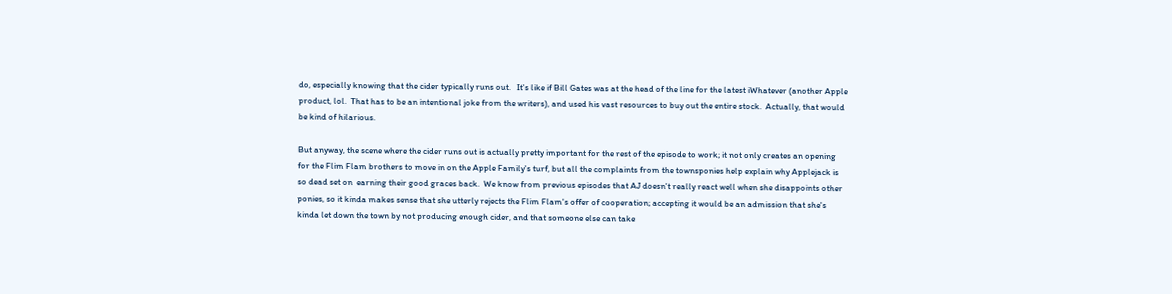do, especially knowing that the cider typically runs out.   It's like if Bill Gates was at the head of the line for the latest iWhatever (another Apple product, lol.  That has to be an intentional joke from the writers), and used his vast resources to buy out the entire stock.  Actually, that would be kind of hilarious.

But anyway, the scene where the cider runs out is actually pretty important for the rest of the episode to work; it not only creates an opening for the Flim Flam brothers to move in on the Apple Family's turf, but all the complaints from the townsponies help explain why Applejack is so dead set on  earning their good graces back.  We know from previous episodes that AJ doesn't really react well when she disappoints other ponies, so it kinda makes sense that she utterly rejects the Flim Flam's offer of cooperation; accepting it would be an admission that she's kinda let down the town by not producing enough cider, and that someone else can take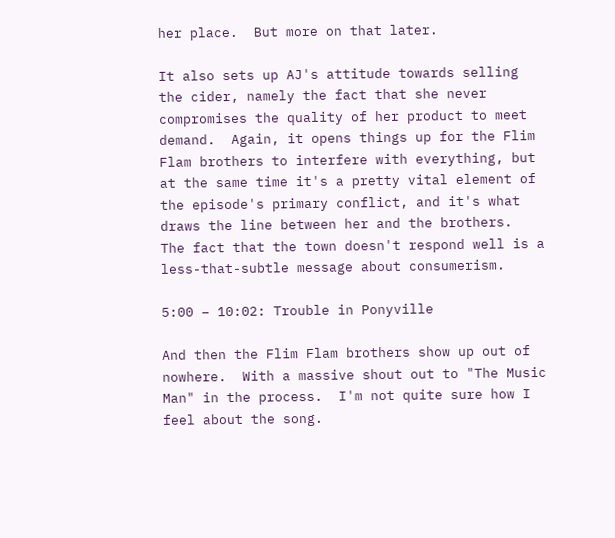her place.  But more on that later.

It also sets up AJ's attitude towards selling the cider, namely the fact that she never compromises the quality of her product to meet demand.  Again, it opens things up for the Flim Flam brothers to interfere with everything, but at the same time it's a pretty vital element of the episode's primary conflict, and it's what draws the line between her and the brothers.  The fact that the town doesn't respond well is a less-that-subtle message about consumerism.

5:00 – 10:02: Trouble in Ponyville

And then the Flim Flam brothers show up out of nowhere.  With a massive shout out to "The Music Man" in the process.  I'm not quite sure how I feel about the song.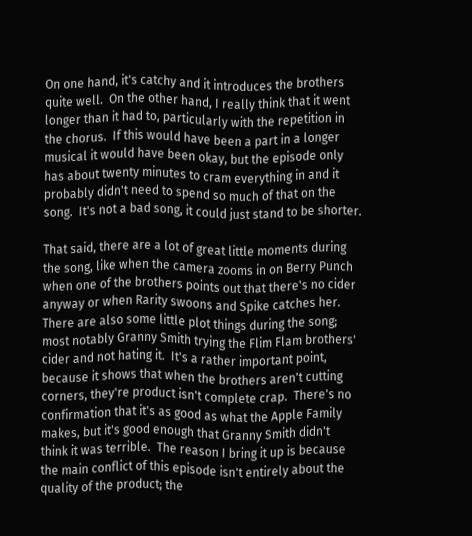On one hand, it's catchy and it introduces the brothers quite well.  On the other hand, I really think that it went longer than it had to, particularly with the repetition in the chorus.  If this would have been a part in a longer musical it would have been okay, but the episode only has about twenty minutes to cram everything in and it probably didn't need to spend so much of that on the song.  It's not a bad song, it could just stand to be shorter.

That said, there are a lot of great little moments during the song, like when the camera zooms in on Berry Punch when one of the brothers points out that there's no cider anyway or when Rarity swoons and Spike catches her.  There are also some little plot things during the song; most notably Granny Smith trying the Flim Flam brothers' cider and not hating it.  It's a rather important point, because it shows that when the brothers aren't cutting corners, they're product isn't complete crap.  There's no confirmation that it's as good as what the Apple Family makes, but it's good enough that Granny Smith didn't think it was terrible.  The reason I bring it up is because the main conflict of this episode isn't entirely about the quality of the product; the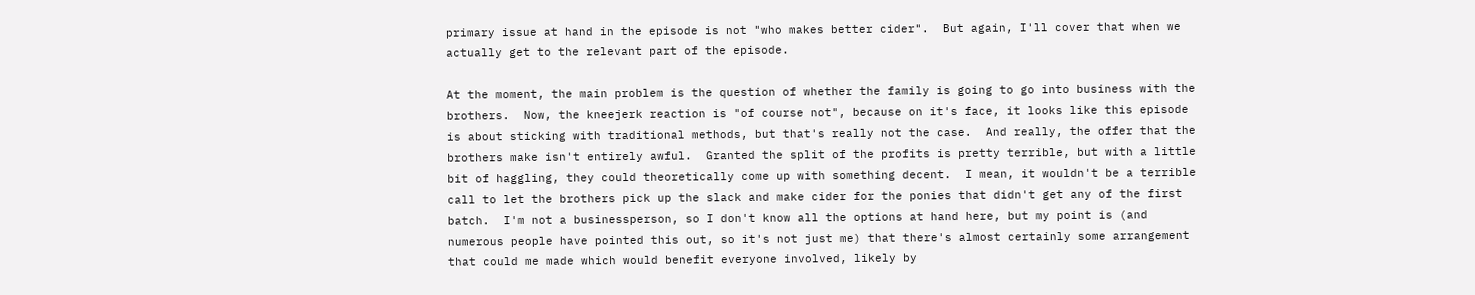primary issue at hand in the episode is not "who makes better cider".  But again, I'll cover that when we actually get to the relevant part of the episode.

At the moment, the main problem is the question of whether the family is going to go into business with the brothers.  Now, the kneejerk reaction is "of course not", because on it's face, it looks like this episode is about sticking with traditional methods, but that's really not the case.  And really, the offer that the brothers make isn't entirely awful.  Granted the split of the profits is pretty terrible, but with a little bit of haggling, they could theoretically come up with something decent.  I mean, it wouldn't be a terrible call to let the brothers pick up the slack and make cider for the ponies that didn't get any of the first batch.  I'm not a businessperson, so I don't know all the options at hand here, but my point is (and numerous people have pointed this out, so it's not just me) that there's almost certainly some arrangement that could me made which would benefit everyone involved, likely by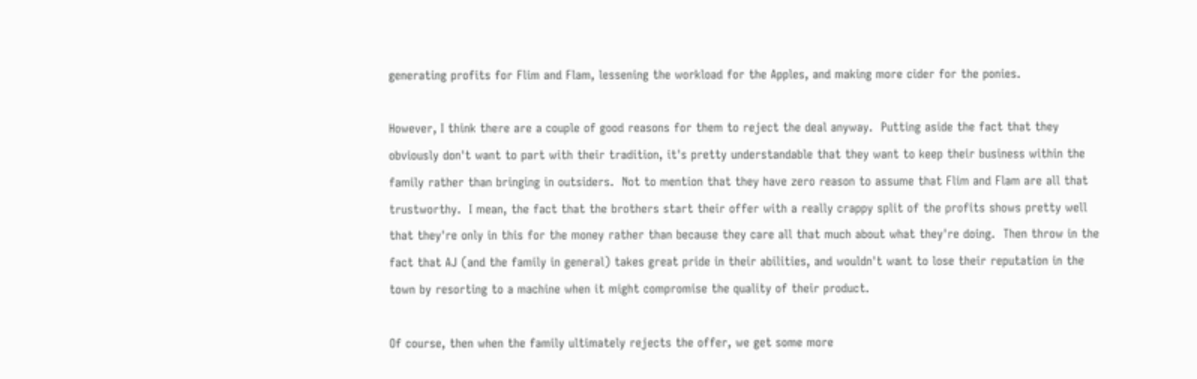generating profits for Flim and Flam, lessening the workload for the Apples, and making more cider for the ponies.

However, I think there are a couple of good reasons for them to reject the deal anyway.  Putting aside the fact that they obviously don't want to part with their tradition, it's pretty understandable that they want to keep their business within the family rather than bringing in outsiders.  Not to mention that they have zero reason to assume that Flim and Flam are all that trustworthy.  I mean, the fact that the brothers start their offer with a really crappy split of the profits shows pretty well that they're only in this for the money rather than because they care all that much about what they're doing.  Then throw in the fact that AJ (and the family in general) takes great pride in their abilities, and wouldn't want to lose their reputation in the town by resorting to a machine when it might compromise the quality of their product.

Of course, then when the family ultimately rejects the offer, we get some more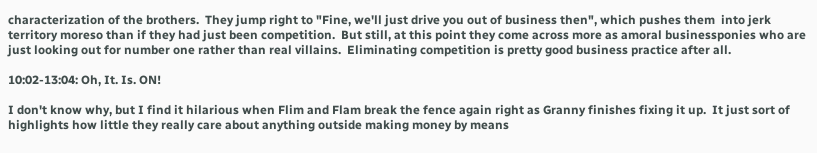characterization of the brothers.  They jump right to "Fine, we'll just drive you out of business then", which pushes them  into jerk territory moreso than if they had just been competition.  But still, at this point they come across more as amoral businessponies who are just looking out for number one rather than real villains.  Eliminating competition is pretty good business practice after all.

10:02-13:04: Oh, It. Is. ON!

I don't know why, but I find it hilarious when Flim and Flam break the fence again right as Granny finishes fixing it up.  It just sort of highlights how little they really care about anything outside making money by means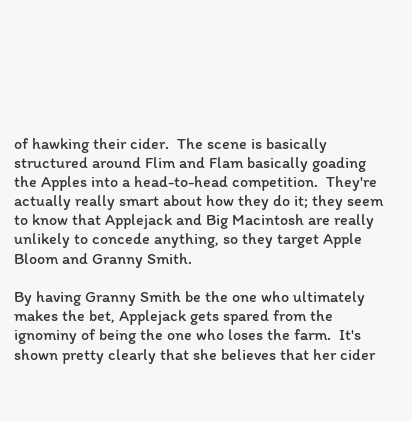of hawking their cider.  The scene is basically structured around Flim and Flam basically goading the Apples into a head-to-head competition.  They're actually really smart about how they do it; they seem to know that Applejack and Big Macintosh are really unlikely to concede anything, so they target Apple Bloom and Granny Smith.

By having Granny Smith be the one who ultimately makes the bet, Applejack gets spared from the ignominy of being the one who loses the farm.  It's shown pretty clearly that she believes that her cider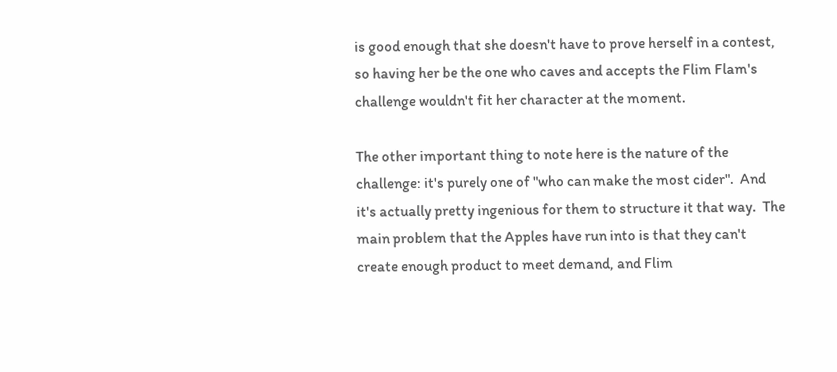is good enough that she doesn't have to prove herself in a contest, so having her be the one who caves and accepts the Flim Flam's challenge wouldn't fit her character at the moment.

The other important thing to note here is the nature of the challenge: it's purely one of "who can make the most cider".  And it's actually pretty ingenious for them to structure it that way.  The main problem that the Apples have run into is that they can't create enough product to meet demand, and Flim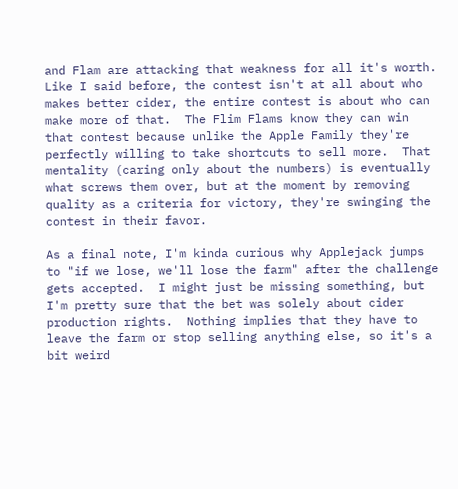and Flam are attacking that weakness for all it's worth.  Like I said before, the contest isn't at all about who makes better cider, the entire contest is about who can make more of that.  The Flim Flams know they can win that contest because unlike the Apple Family they're perfectly willing to take shortcuts to sell more.  That mentality (caring only about the numbers) is eventually what screws them over, but at the moment by removing quality as a criteria for victory, they're swinging the contest in their favor.

As a final note, I'm kinda curious why Applejack jumps to "if we lose, we'll lose the farm" after the challenge gets accepted.  I might just be missing something, but I'm pretty sure that the bet was solely about cider production rights.  Nothing implies that they have to leave the farm or stop selling anything else, so it's a bit weird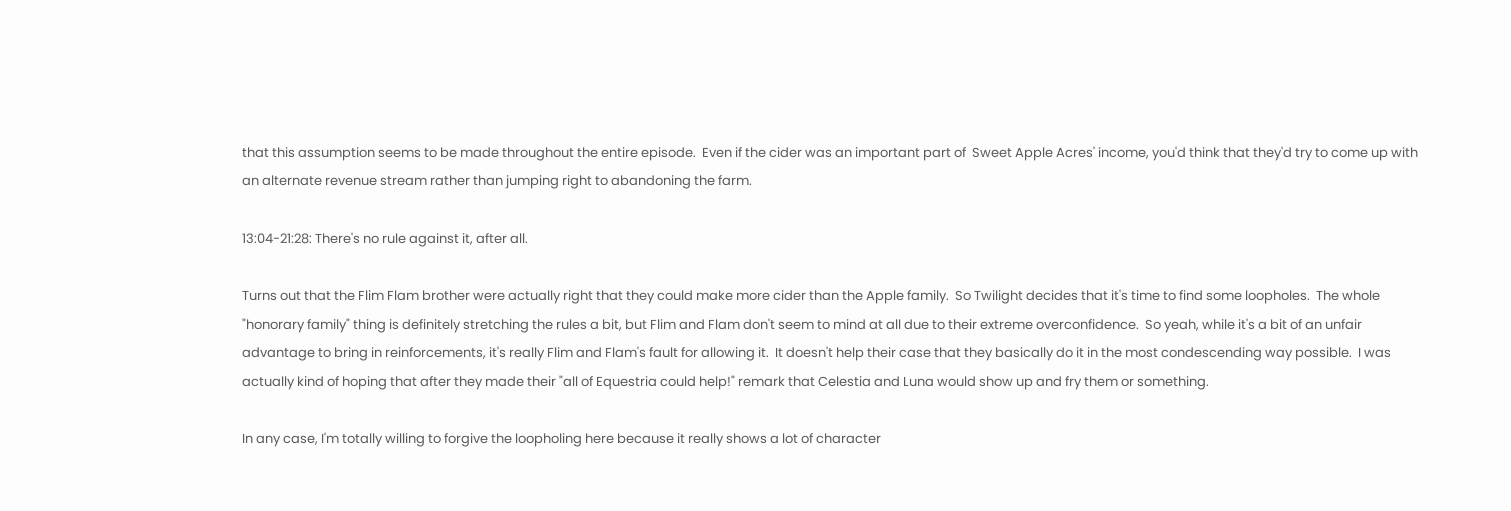that this assumption seems to be made throughout the entire episode.  Even if the cider was an important part of  Sweet Apple Acres' income, you'd think that they'd try to come up with an alternate revenue stream rather than jumping right to abandoning the farm.

13:04-21:28: There's no rule against it, after all.

Turns out that the Flim Flam brother were actually right that they could make more cider than the Apple family.  So Twilight decides that it's time to find some loopholes.  The whole "honorary family" thing is definitely stretching the rules a bit, but Flim and Flam don't seem to mind at all due to their extreme overconfidence.  So yeah, while it's a bit of an unfair advantage to bring in reinforcements, it's really Flim and Flam's fault for allowing it.  It doesn't help their case that they basically do it in the most condescending way possible.  I was actually kind of hoping that after they made their "all of Equestria could help!" remark that Celestia and Luna would show up and fry them or something.

In any case, I'm totally willing to forgive the loopholing here because it really shows a lot of character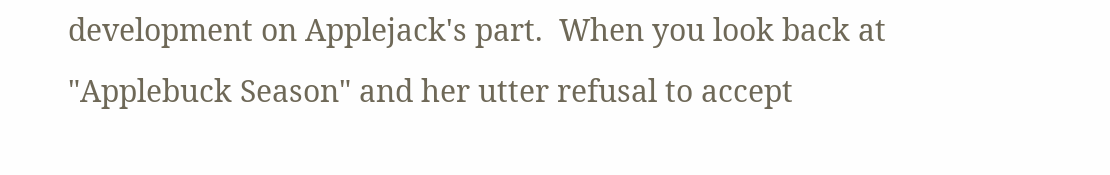development on Applejack's part.  When you look back at "Applebuck Season" and her utter refusal to accept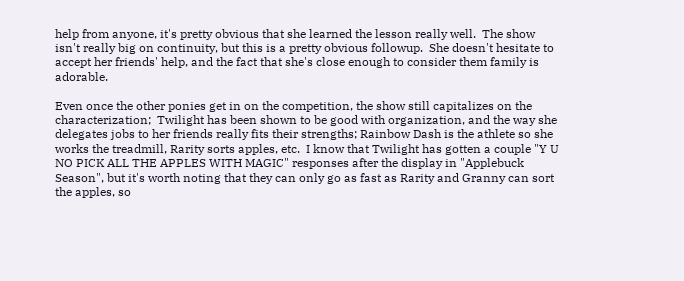help from anyone, it's pretty obvious that she learned the lesson really well.  The show isn't really big on continuity, but this is a pretty obvious followup.  She doesn't hesitate to accept her friends' help, and the fact that she's close enough to consider them family is adorable.

Even once the other ponies get in on the competition, the show still capitalizes on the characterization;  Twilight has been shown to be good with organization, and the way she delegates jobs to her friends really fits their strengths; Rainbow Dash is the athlete so she works the treadmill, Rarity sorts apples, etc.  I know that Twilight has gotten a couple "Y U NO PICK ALL THE APPLES WITH MAGIC" responses after the display in "Applebuck Season", but it's worth noting that they can only go as fast as Rarity and Granny can sort the apples, so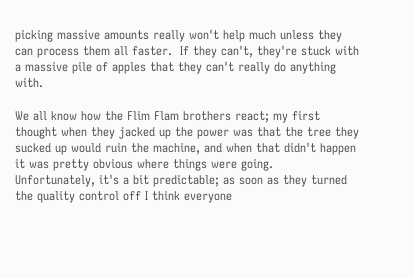picking massive amounts really won't help much unless they can process them all faster.  If they can't, they're stuck with a massive pile of apples that they can't really do anything with.

We all know how the Flim Flam brothers react; my first thought when they jacked up the power was that the tree they sucked up would ruin the machine, and when that didn't happen it was pretty obvious where things were going.  Unfortunately, it's a bit predictable; as soon as they turned the quality control off I think everyone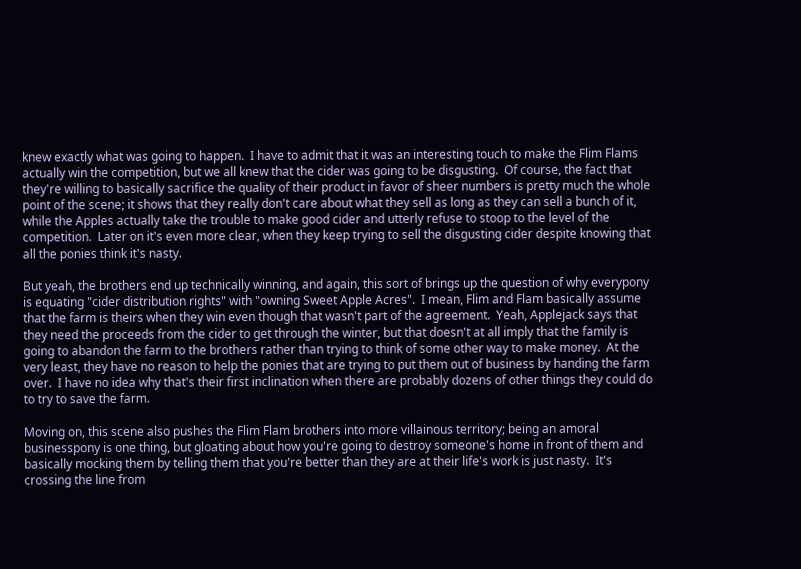knew exactly what was going to happen.  I have to admit that it was an interesting touch to make the Flim Flams actually win the competition, but we all knew that the cider was going to be disgusting.  Of course, the fact that they're willing to basically sacrifice the quality of their product in favor of sheer numbers is pretty much the whole point of the scene; it shows that they really don't care about what they sell as long as they can sell a bunch of it, while the Apples actually take the trouble to make good cider and utterly refuse to stoop to the level of the competition.  Later on it's even more clear, when they keep trying to sell the disgusting cider despite knowing that all the ponies think it's nasty.

But yeah, the brothers end up technically winning, and again, this sort of brings up the question of why everypony is equating "cider distribution rights" with "owning Sweet Apple Acres".  I mean, Flim and Flam basically assume that the farm is theirs when they win even though that wasn't part of the agreement.  Yeah, Applejack says that they need the proceeds from the cider to get through the winter, but that doesn't at all imply that the family is going to abandon the farm to the brothers rather than trying to think of some other way to make money.  At the very least, they have no reason to help the ponies that are trying to put them out of business by handing the farm over.  I have no idea why that's their first inclination when there are probably dozens of other things they could do to try to save the farm.

Moving on, this scene also pushes the Flim Flam brothers into more villainous territory; being an amoral businesspony is one thing, but gloating about how you're going to destroy someone's home in front of them and basically mocking them by telling them that you're better than they are at their life's work is just nasty.  It's crossing the line from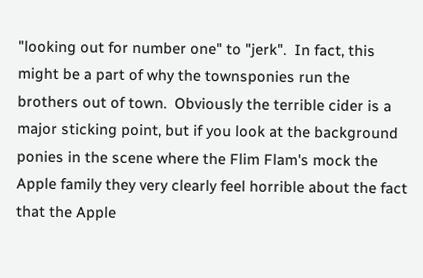"looking out for number one" to "jerk".  In fact, this might be a part of why the townsponies run the brothers out of town.  Obviously the terrible cider is a major sticking point, but if you look at the background ponies in the scene where the Flim Flam's mock the Apple family they very clearly feel horrible about the fact that the Apple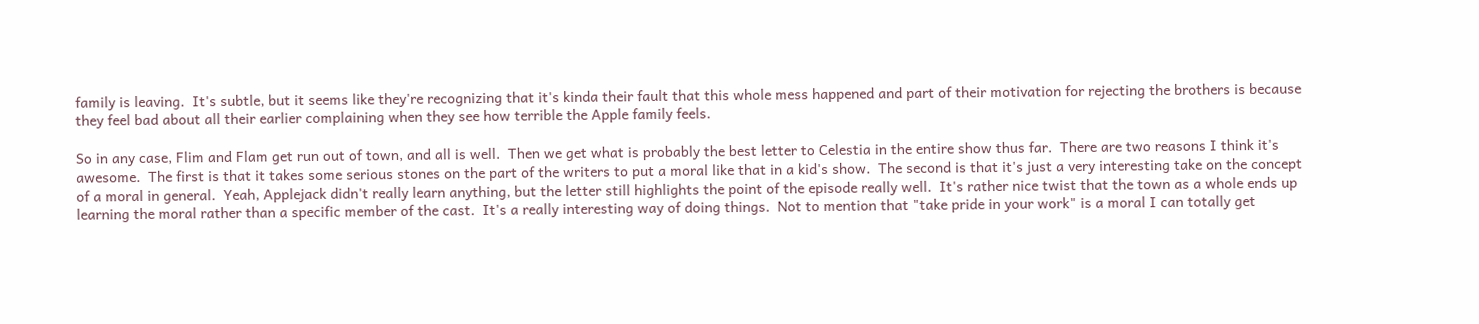family is leaving.  It's subtle, but it seems like they're recognizing that it's kinda their fault that this whole mess happened and part of their motivation for rejecting the brothers is because they feel bad about all their earlier complaining when they see how terrible the Apple family feels.

So in any case, Flim and Flam get run out of town, and all is well.  Then we get what is probably the best letter to Celestia in the entire show thus far.  There are two reasons I think it's awesome.  The first is that it takes some serious stones on the part of the writers to put a moral like that in a kid's show.  The second is that it's just a very interesting take on the concept of a moral in general.  Yeah, Applejack didn't really learn anything, but the letter still highlights the point of the episode really well.  It's rather nice twist that the town as a whole ends up learning the moral rather than a specific member of the cast.  It's a really interesting way of doing things.  Not to mention that "take pride in your work" is a moral I can totally get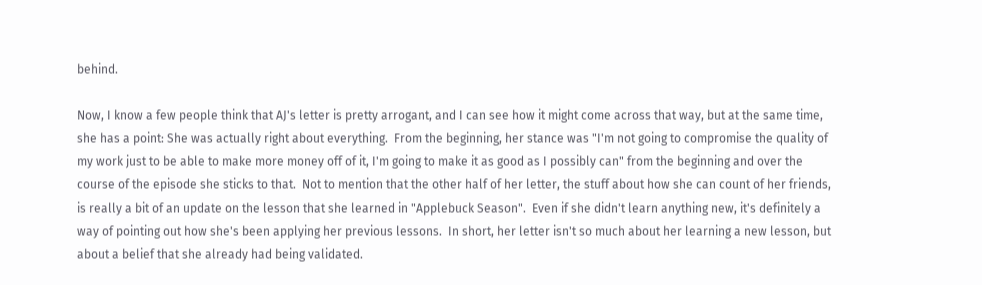behind.

Now, I know a few people think that AJ's letter is pretty arrogant, and I can see how it might come across that way, but at the same time, she has a point: She was actually right about everything.  From the beginning, her stance was "I'm not going to compromise the quality of my work just to be able to make more money off of it, I'm going to make it as good as I possibly can" from the beginning and over the course of the episode she sticks to that.  Not to mention that the other half of her letter, the stuff about how she can count of her friends, is really a bit of an update on the lesson that she learned in "Applebuck Season".  Even if she didn't learn anything new, it's definitely a way of pointing out how she's been applying her previous lessons.  In short, her letter isn't so much about her learning a new lesson, but about a belief that she already had being validated.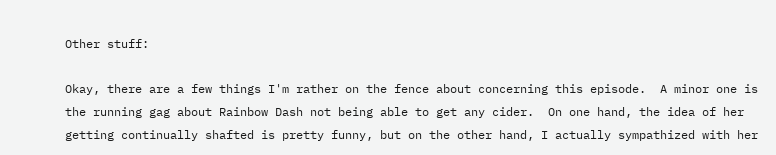Other stuff:

Okay, there are a few things I'm rather on the fence about concerning this episode.  A minor one is the running gag about Rainbow Dash not being able to get any cider.  On one hand, the idea of her getting continually shafted is pretty funny, but on the other hand, I actually sympathized with her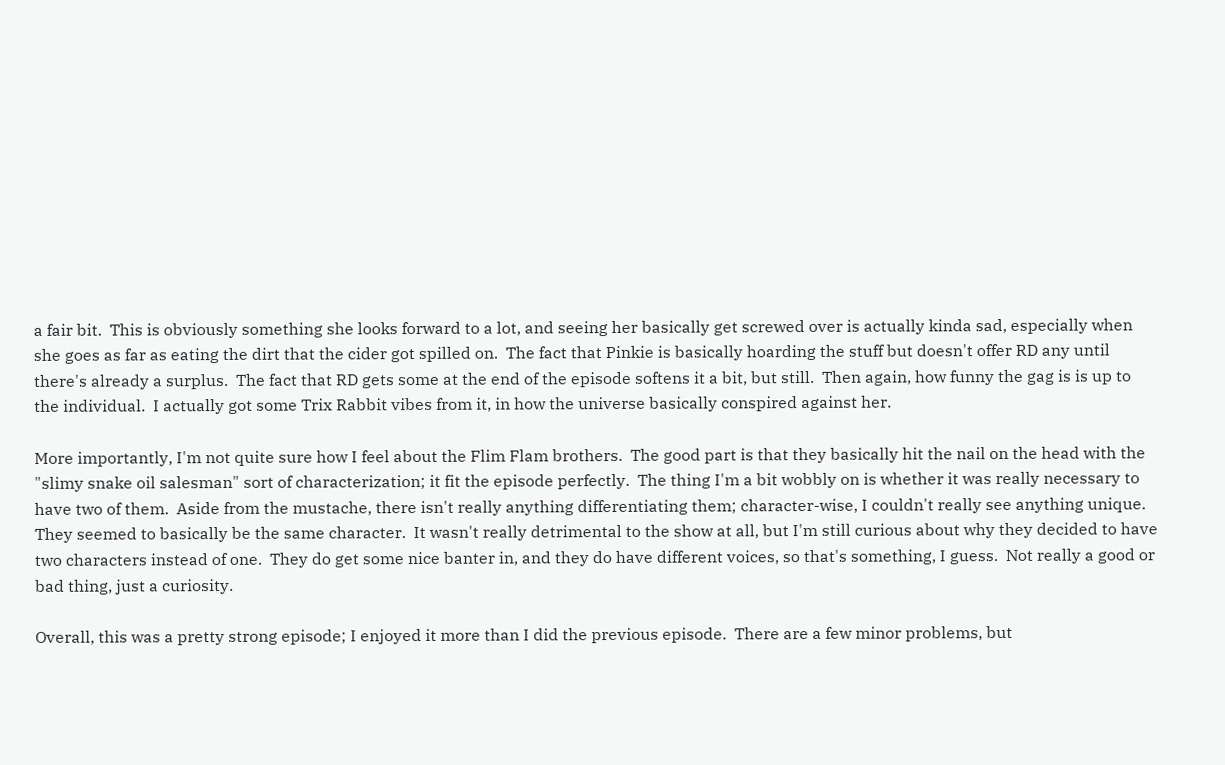a fair bit.  This is obviously something she looks forward to a lot, and seeing her basically get screwed over is actually kinda sad, especially when she goes as far as eating the dirt that the cider got spilled on.  The fact that Pinkie is basically hoarding the stuff but doesn't offer RD any until there's already a surplus.  The fact that RD gets some at the end of the episode softens it a bit, but still.  Then again, how funny the gag is is up to the individual.  I actually got some Trix Rabbit vibes from it, in how the universe basically conspired against her.

More importantly, I'm not quite sure how I feel about the Flim Flam brothers.  The good part is that they basically hit the nail on the head with the "slimy snake oil salesman" sort of characterization; it fit the episode perfectly.  The thing I'm a bit wobbly on is whether it was really necessary to have two of them.  Aside from the mustache, there isn't really anything differentiating them; character-wise, I couldn't really see anything unique.  They seemed to basically be the same character.  It wasn't really detrimental to the show at all, but I'm still curious about why they decided to have two characters instead of one.  They do get some nice banter in, and they do have different voices, so that's something, I guess.  Not really a good or bad thing, just a curiosity.

Overall, this was a pretty strong episode; I enjoyed it more than I did the previous episode.  There are a few minor problems, but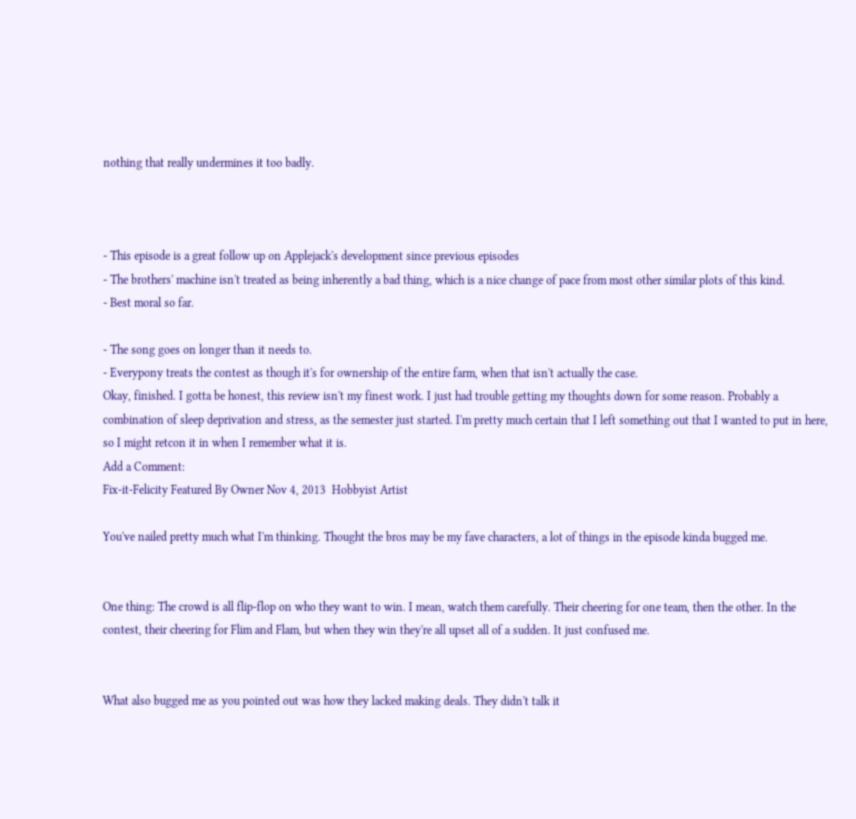nothing that really undermines it too badly.



- This episode is a great follow up on Applejack's development since previous episodes
- The brothers' machine isn't treated as being inherently a bad thing, which is a nice change of pace from most other similar plots of this kind.
- Best moral so far.

- The song goes on longer than it needs to.
- Everypony treats the contest as though it's for ownership of the entire farm, when that isn't actually the case.
Okay, finished. I gotta be honest, this review isn't my finest work. I just had trouble getting my thoughts down for some reason. Probably a combination of sleep deprivation and stress, as the semester just started. I'm pretty much certain that I left something out that I wanted to put in here, so I might retcon it in when I remember what it is.
Add a Comment:
Fix-it-Felicity Featured By Owner Nov 4, 2013  Hobbyist Artist

You've nailed pretty much what I'm thinking. Thought the bros may be my fave characters, a lot of things in the episode kinda bugged me.


One thing: The crowd is all flip-flop on who they want to win. I mean, watch them carefully. Their cheering for one team, then the other. In the contest, their cheering for Flim and Flam, but when they win they're all upset all of a sudden. It just confused me.


What also bugged me as you pointed out was how they lacked making deals. They didn't talk it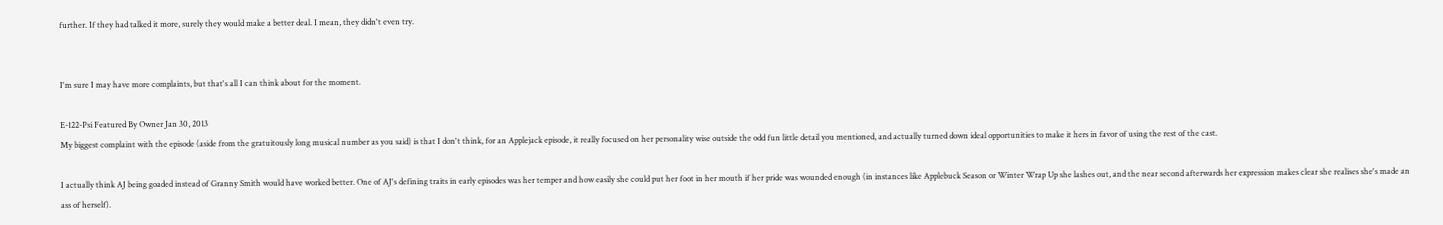further. If they had talked it more, surely they would make a better deal. I mean, they didn't even try.


I'm sure I may have more complaints, but that's all I can think about for the moment.

E-122-Psi Featured By Owner Jan 30, 2013
My biggest complaint with the episode (aside from the gratuitously long musical number as you said) is that I don't think, for an Applejack episode, it really focused on her personality wise outside the odd fun little detail you mentioned, and actually turned down ideal opportunities to make it hers in favor of using the rest of the cast.

I actually think AJ being goaded instead of Granny Smith would have worked better. One of AJ's defining traits in early episodes was her temper and how easily she could put her foot in her mouth if her pride was wounded enough (in instances like Applebuck Season or Winter Wrap Up she lashes out, and the near second afterwards her expression makes clear she realises she's made an ass of herself).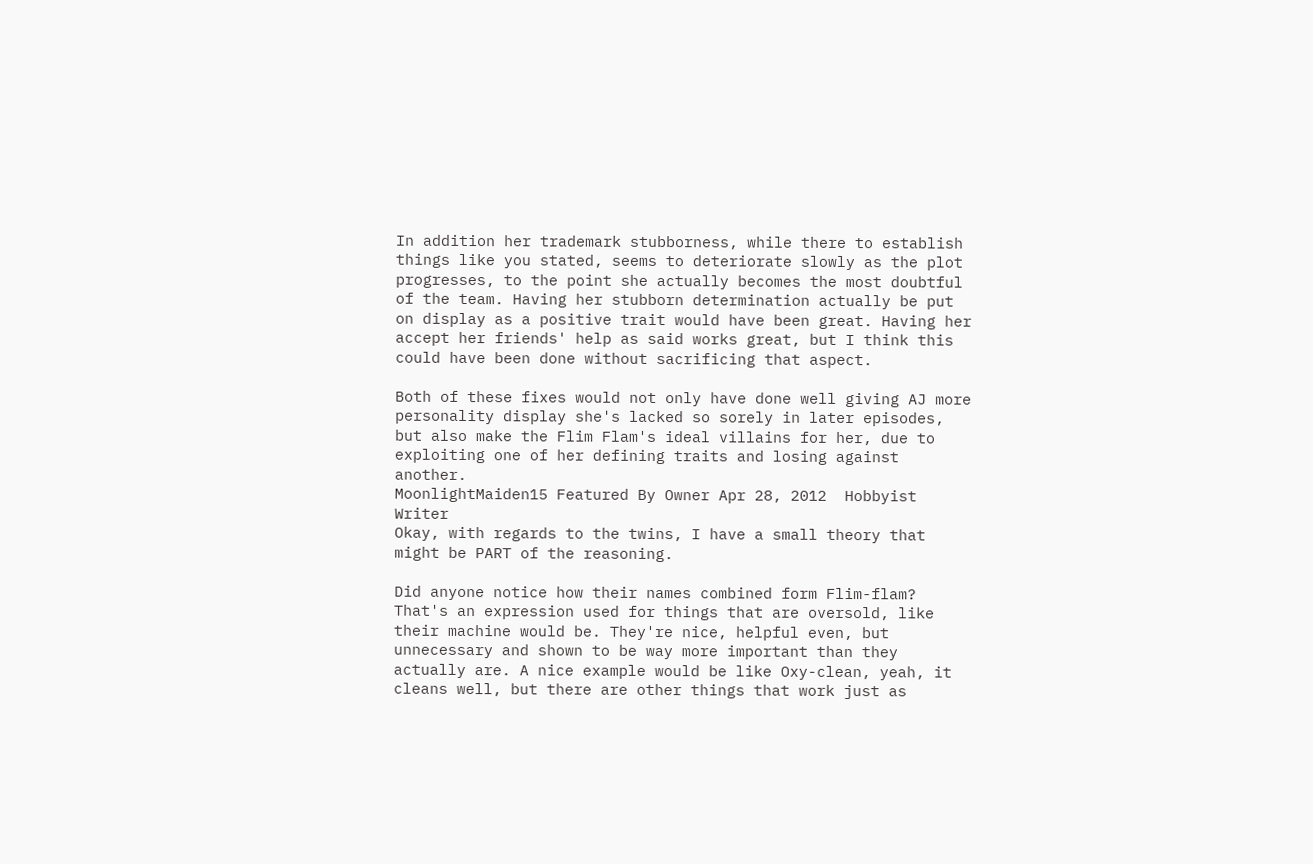In addition her trademark stubborness, while there to establish things like you stated, seems to deteriorate slowly as the plot progresses, to the point she actually becomes the most doubtful of the team. Having her stubborn determination actually be put on display as a positive trait would have been great. Having her accept her friends' help as said works great, but I think this could have been done without sacrificing that aspect.

Both of these fixes would not only have done well giving AJ more personality display she's lacked so sorely in later episodes, but also make the Flim Flam's ideal villains for her, due to exploiting one of her defining traits and losing against another.
MoonlightMaiden15 Featured By Owner Apr 28, 2012  Hobbyist Writer
Okay, with regards to the twins, I have a small theory that might be PART of the reasoning.

Did anyone notice how their names combined form Flim-flam? That's an expression used for things that are oversold, like their machine would be. They're nice, helpful even, but unnecessary and shown to be way more important than they actually are. A nice example would be like Oxy-clean, yeah, it cleans well, but there are other things that work just as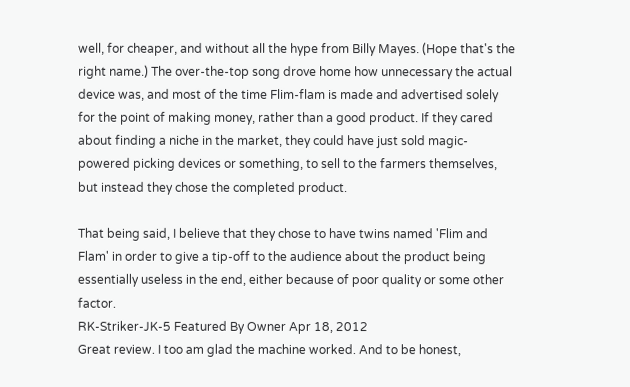well, for cheaper, and without all the hype from Billy Mayes. (Hope that's the right name.) The over-the-top song drove home how unnecessary the actual device was, and most of the time Flim-flam is made and advertised solely for the point of making money, rather than a good product. If they cared about finding a niche in the market, they could have just sold magic-powered picking devices or something, to sell to the farmers themselves, but instead they chose the completed product.

That being said, I believe that they chose to have twins named 'Flim and Flam' in order to give a tip-off to the audience about the product being essentially useless in the end, either because of poor quality or some other factor.
RK-Striker-JK-5 Featured By Owner Apr 18, 2012
Great review. I too am glad the machine worked. And to be honest,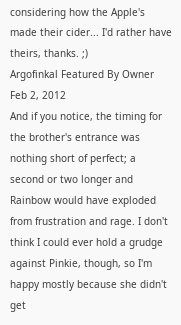considering how the Apple's made their cider... I'd rather have theirs, thanks. ;)
Argofinkal Featured By Owner Feb 2, 2012
And if you notice, the timing for the brother's entrance was nothing short of perfect; a second or two longer and Rainbow would have exploded from frustration and rage. I don't think I could ever hold a grudge against Pinkie, though, so I'm happy mostly because she didn't get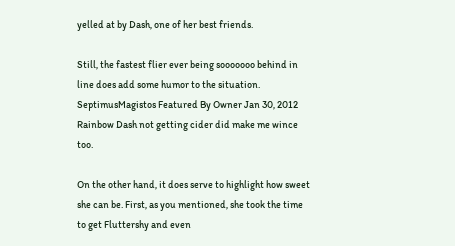yelled at by Dash, one of her best friends.

Still, the fastest flier ever being sooooooo behind in line does add some humor to the situation.
SeptimusMagistos Featured By Owner Jan 30, 2012
Rainbow Dash not getting cider did make me wince too.

On the other hand, it does serve to highlight how sweet she can be. First, as you mentioned, she took the time to get Fluttershy and even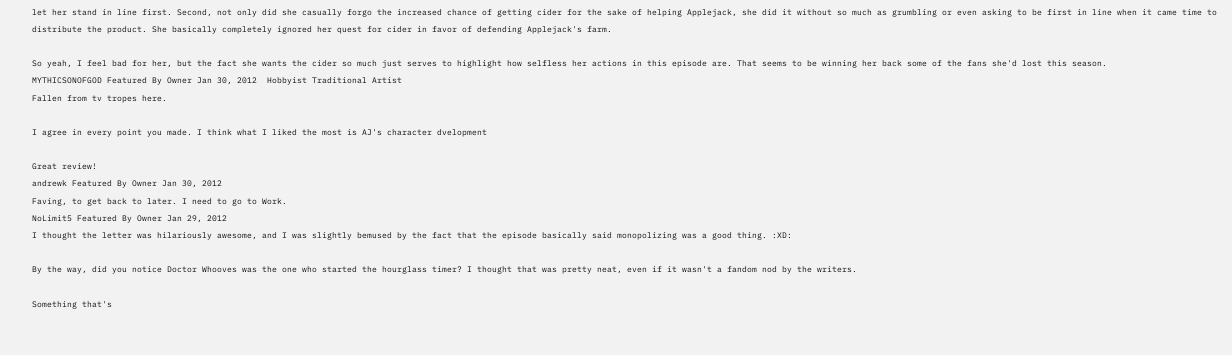let her stand in line first. Second, not only did she casually forgo the increased chance of getting cider for the sake of helping Applejack, she did it without so much as grumbling or even asking to be first in line when it came time to distribute the product. She basically completely ignored her quest for cider in favor of defending Applejack's farm.

So yeah, I feel bad for her, but the fact she wants the cider so much just serves to highlight how selfless her actions in this episode are. That seems to be winning her back some of the fans she'd lost this season.
MYTHICSONOFGOD Featured By Owner Jan 30, 2012  Hobbyist Traditional Artist
Fallen from tv tropes here.

I agree in every point you made. I think what I liked the most is AJ's character dvelopment

Great review!
andrewk Featured By Owner Jan 30, 2012
Faving, to get back to later. I need to go to Work.
NoLimit5 Featured By Owner Jan 29, 2012
I thought the letter was hilariously awesome, and I was slightly bemused by the fact that the episode basically said monopolizing was a good thing. :XD:

By the way, did you notice Doctor Whooves was the one who started the hourglass timer? I thought that was pretty neat, even if it wasn't a fandom nod by the writers.

Something that's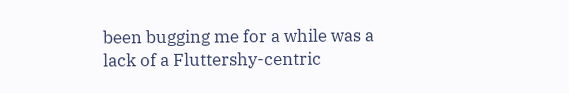been bugging me for a while was a lack of a Fluttershy-centric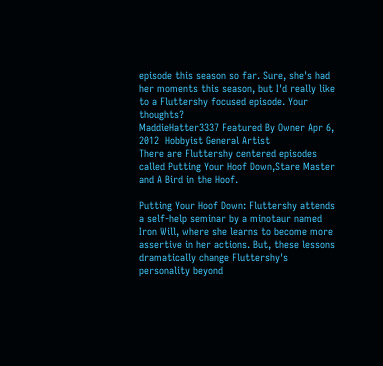episode this season so far. Sure, she's had her moments this season, but I'd really like to a Fluttershy focused episode. Your thoughts?
MaddieHatter3337 Featured By Owner Apr 6, 2012  Hobbyist General Artist
There are Fluttershy centered episodes called Putting Your Hoof Down,Stare Master and A Bird in the Hoof.

Putting Your Hoof Down: Fluttershy attends a self-help seminar by a minotaur named Iron Will, where she learns to become more assertive in her actions. But, these lessons dramatically change Fluttershy's personality beyond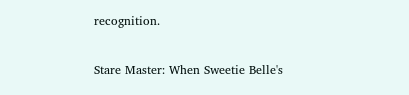recognition.

Stare Master: When Sweetie Belle's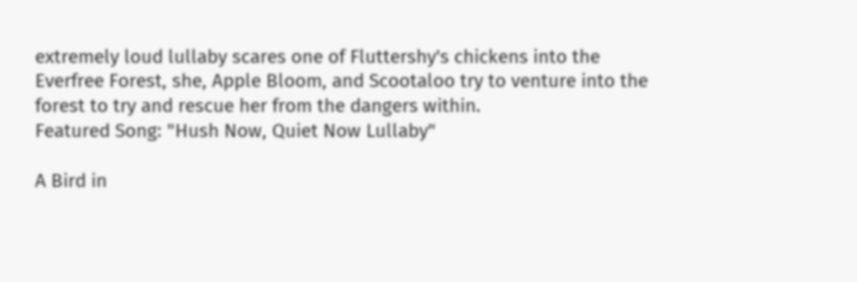extremely loud lullaby scares one of Fluttershy's chickens into the Everfree Forest, she, Apple Bloom, and Scootaloo try to venture into the forest to try and rescue her from the dangers within.
Featured Song: "Hush Now, Quiet Now Lullaby"

A Bird in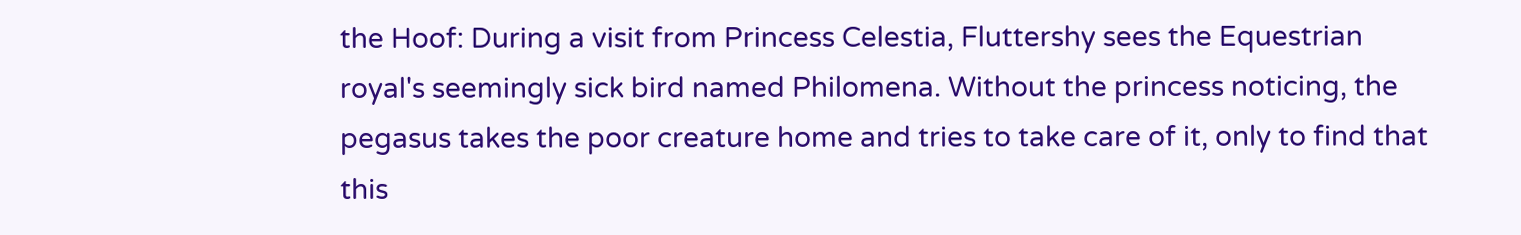the Hoof: During a visit from Princess Celestia, Fluttershy sees the Equestrian royal's seemingly sick bird named Philomena. Without the princess noticing, the pegasus takes the poor creature home and tries to take care of it, only to find that this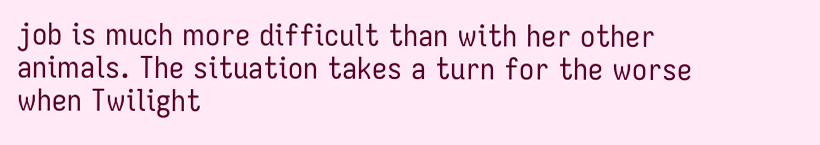job is much more difficult than with her other animals. The situation takes a turn for the worse when Twilight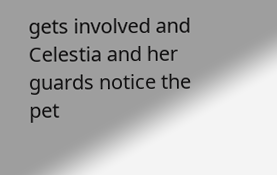gets involved and Celestia and her guards notice the pet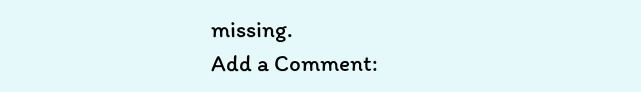missing.
Add a Comment: